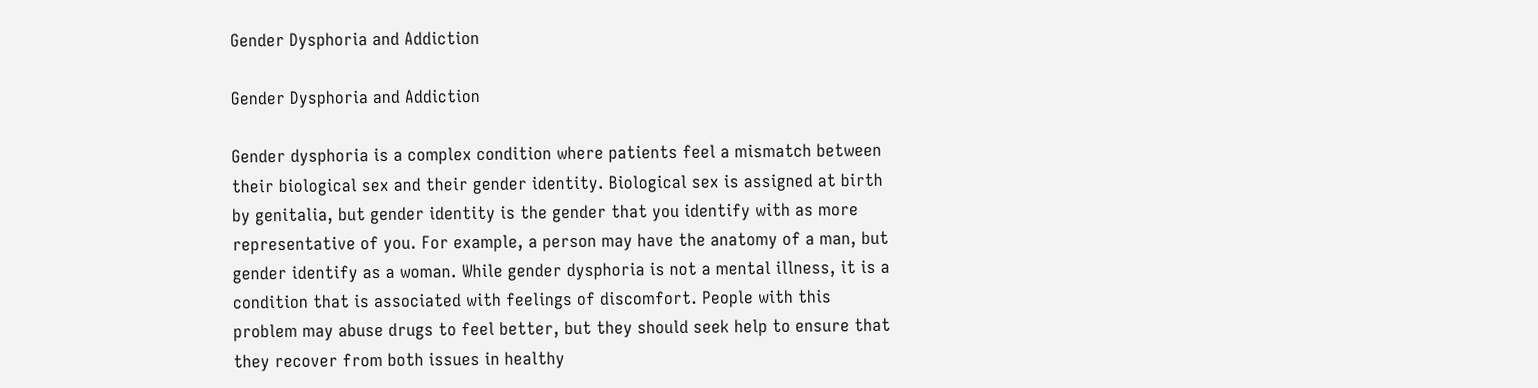Gender Dysphoria and Addiction

Gender Dysphoria and Addiction

Gender dysphoria is a complex condition where patients feel a mismatch between their biological sex and their gender identity. Biological sex is assigned at birth by genitalia, but gender identity is the gender that you identify with as more representative of you. For example, a person may have the anatomy of a man, but gender identify as a woman. While gender dysphoria is not a mental illness, it is a condition that is associated with feelings of discomfort. People with this problem may abuse drugs to feel better, but they should seek help to ensure that they recover from both issues in healthy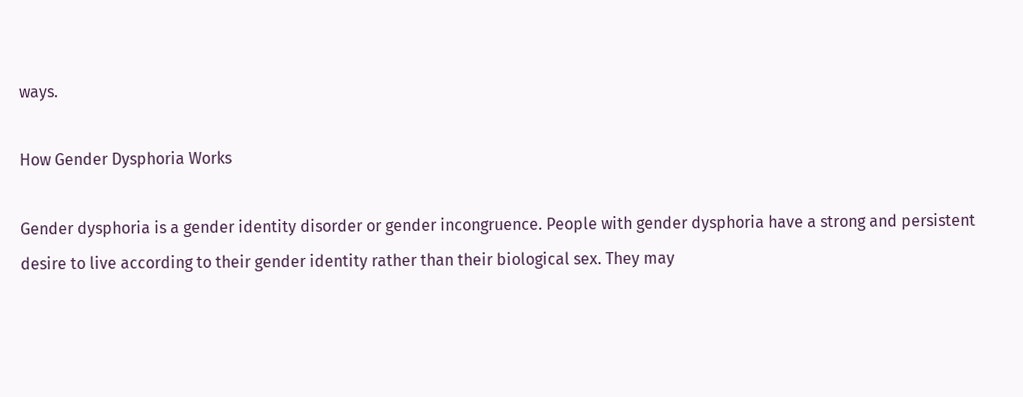ways.

How Gender Dysphoria Works

Gender dysphoria is a gender identity disorder or gender incongruence. People with gender dysphoria have a strong and persistent desire to live according to their gender identity rather than their biological sex. They may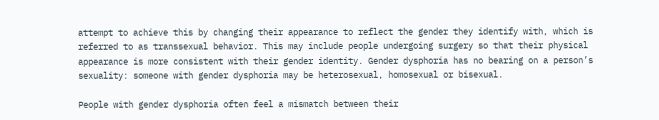attempt to achieve this by changing their appearance to reflect the gender they identify with, which is referred to as transsexual behavior. This may include people undergoing surgery so that their physical appearance is more consistent with their gender identity. Gender dysphoria has no bearing on a person’s sexuality: someone with gender dysphoria may be heterosexual, homosexual or bisexual.

People with gender dysphoria often feel a mismatch between their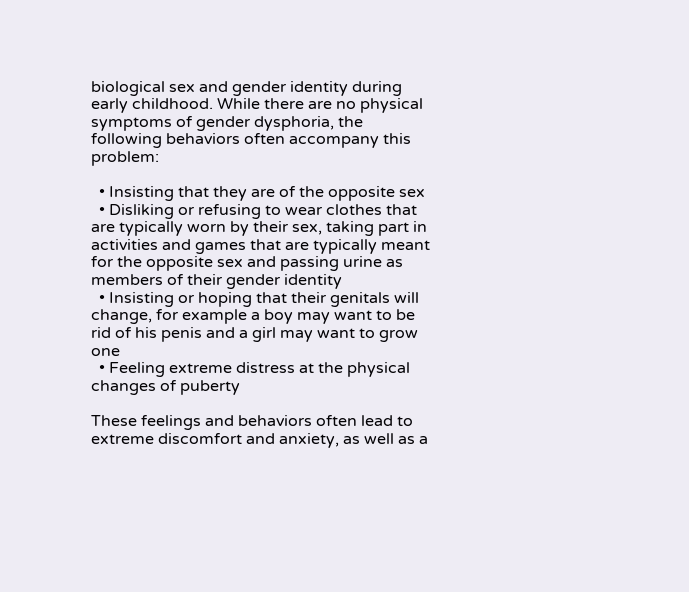biological sex and gender identity during early childhood. While there are no physical symptoms of gender dysphoria, the following behaviors often accompany this problem:

  • Insisting that they are of the opposite sex
  • Disliking or refusing to wear clothes that are typically worn by their sex, taking part in activities and games that are typically meant for the opposite sex and passing urine as members of their gender identity
  • Insisting or hoping that their genitals will change, for example a boy may want to be rid of his penis and a girl may want to grow one
  • Feeling extreme distress at the physical changes of puberty

These feelings and behaviors often lead to extreme discomfort and anxiety, as well as a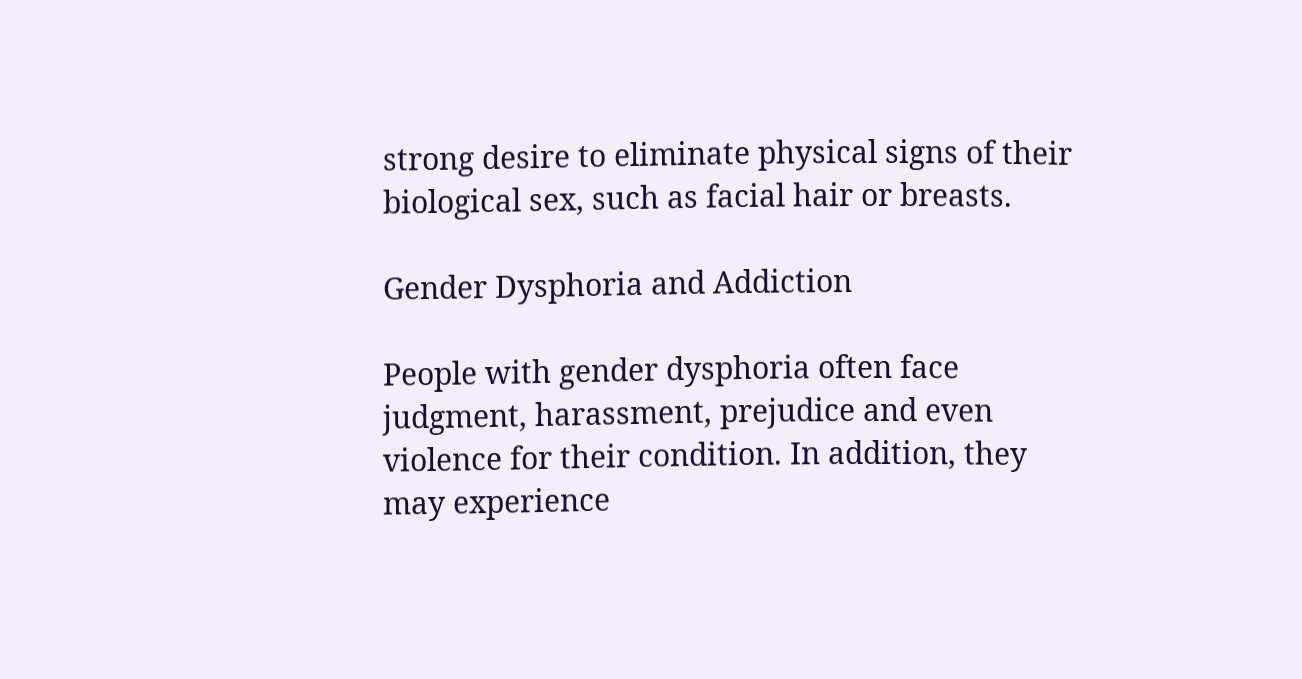strong desire to eliminate physical signs of their biological sex, such as facial hair or breasts.

Gender Dysphoria and Addiction

People with gender dysphoria often face judgment, harassment, prejudice and even violence for their condition. In addition, they may experience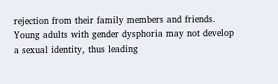rejection from their family members and friends. Young adults with gender dysphoria may not develop a sexual identity, thus leading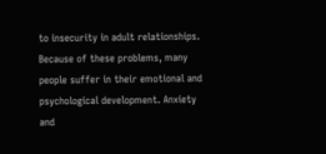to insecurity in adult relationships. Because of these problems, many people suffer in their emotional and psychological development. Anxiety and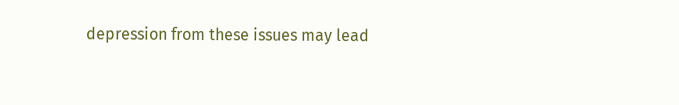depression from these issues may lead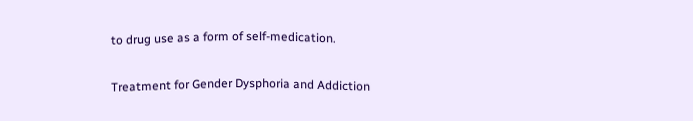to drug use as a form of self-medication.

Treatment for Gender Dysphoria and Addiction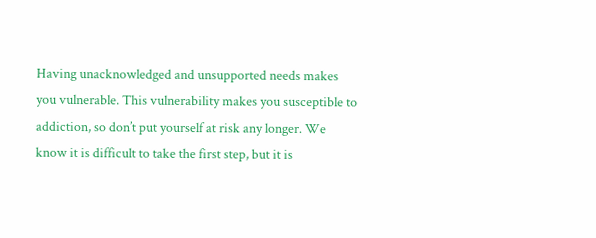Having unacknowledged and unsupported needs makes you vulnerable. This vulnerability makes you susceptible to addiction, so don’t put yourself at risk any longer. We know it is difficult to take the first step, but it is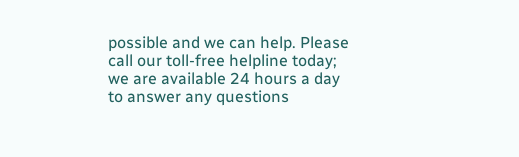possible and we can help. Please call our toll-free helpline today; we are available 24 hours a day to answer any questions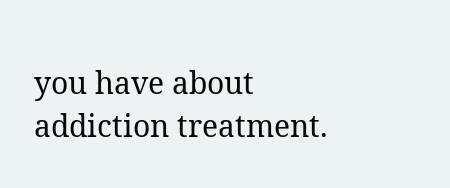you have about addiction treatment.